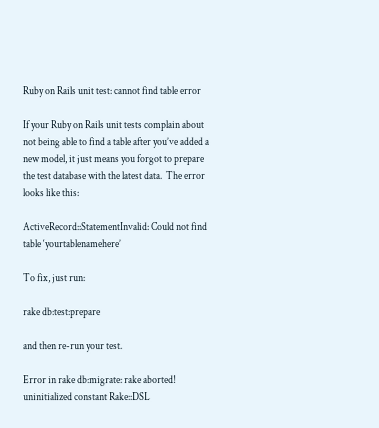Ruby on Rails unit test: cannot find table error

If your Ruby on Rails unit tests complain about not being able to find a table after you’ve added a new model, it just means you forgot to prepare the test database with the latest data.  The error looks like this:

ActiveRecord::StatementInvalid: Could not find table ‘yourtablenamehere’

To fix, just run:

rake db:test:prepare

and then re-run your test.

Error in rake db:migrate: rake aborted! uninitialized constant Rake::DSL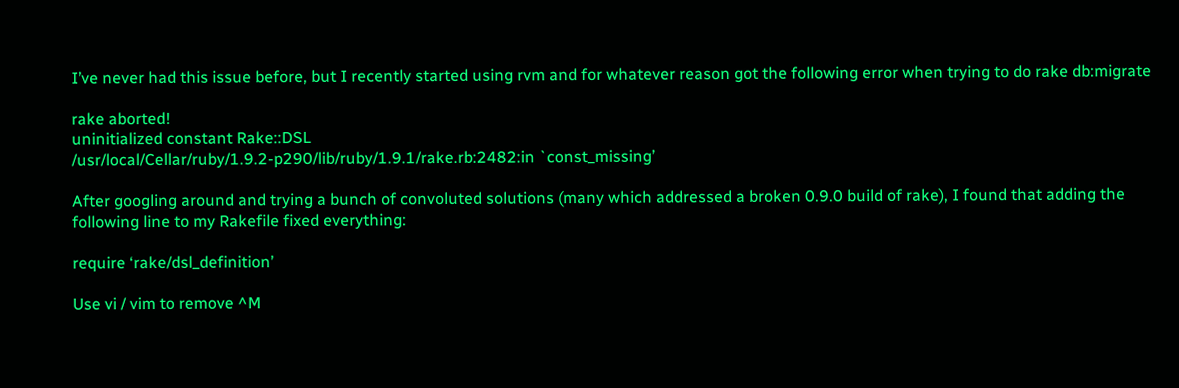I’ve never had this issue before, but I recently started using rvm and for whatever reason got the following error when trying to do rake db:migrate

rake aborted!
uninitialized constant Rake::DSL
/usr/local/Cellar/ruby/1.9.2-p290/lib/ruby/1.9.1/rake.rb:2482:in `const_missing’

After googling around and trying a bunch of convoluted solutions (many which addressed a broken 0.9.0 build of rake), I found that adding the following line to my Rakefile fixed everything:

require ‘rake/dsl_definition’

Use vi / vim to remove ^M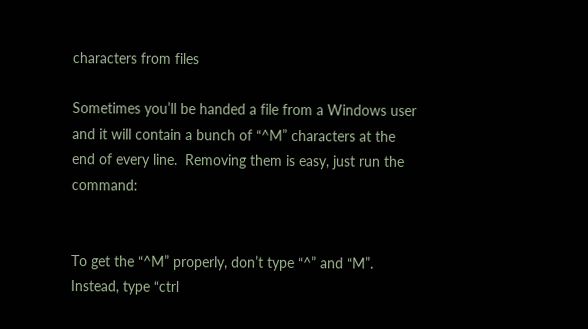characters from files

Sometimes you’ll be handed a file from a Windows user and it will contain a bunch of “^M” characters at the end of every line.  Removing them is easy, just run the command:


To get the “^M” properly, don’t type “^” and “M”.  Instead, type “ctrl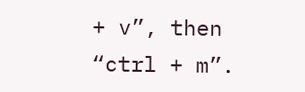+ v”, then “ctrl + m”.